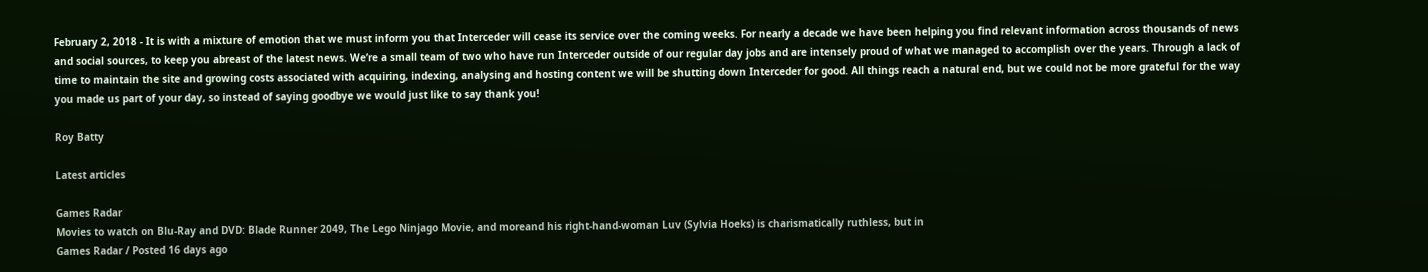February 2, 2018 - It is with a mixture of emotion that we must inform you that Interceder will cease its service over the coming weeks. For nearly a decade we have been helping you find relevant information across thousands of news and social sources, to keep you abreast of the latest news. We’re a small team of two who have run Interceder outside of our regular day jobs and are intensely proud of what we managed to accomplish over the years. Through a lack of time to maintain the site and growing costs associated with acquiring, indexing, analysing and hosting content we will be shutting down Interceder for good. All things reach a natural end, but we could not be more grateful for the way you made us part of your day, so instead of saying goodbye we would just like to say thank you!

Roy Batty

Latest articles

Games Radar
Movies to watch on Blu-Ray and DVD: Blade Runner 2049, The Lego Ninjago Movie, and moreand his right-hand-woman Luv (Sylvia Hoeks) is charismatically ruthless, but in
Games Radar / Posted 16 days ago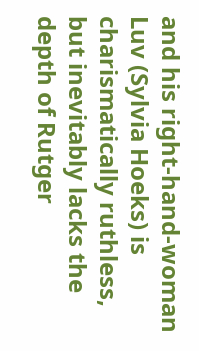and his right-hand-woman Luv (Sylvia Hoeks) is charismatically ruthless, but inevitably lacks the depth of Rutger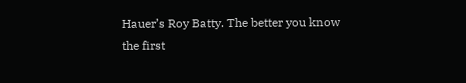Hauer’s Roy Batty. The better you know the first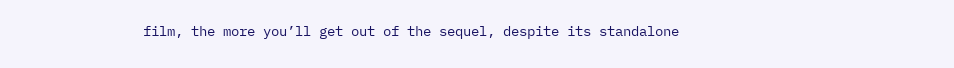film, the more you’ll get out of the sequel, despite its standalone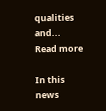qualities and... Read more

In this news